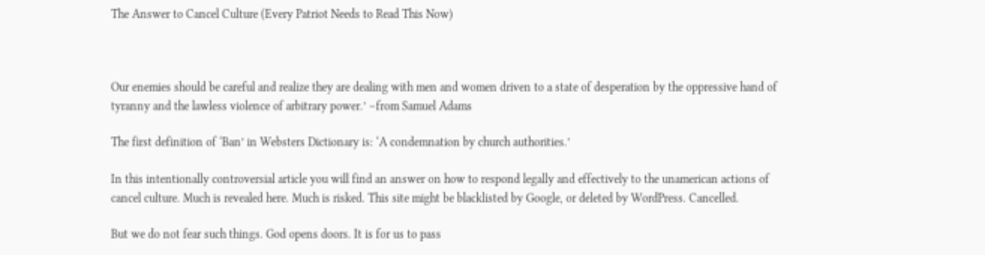The Answer to Cancel Culture (Every Patriot Needs to Read This Now)



Our enemies should be careful and realize they are dealing with men and women driven to a state of desperation by the oppressive hand of tyranny and the lawless violence of arbitrary power.’ –from Samuel Adams

The first definition of ‘Ban’ in Websters Dictionary is: ‘A condemnation by church authorities.’

In this intentionally controversial article you will find an answer on how to respond legally and effectively to the unamerican actions of cancel culture. Much is revealed here. Much is risked. This site might be blacklisted by Google, or deleted by WordPress. Cancelled.

But we do not fear such things. God opens doors. It is for us to pass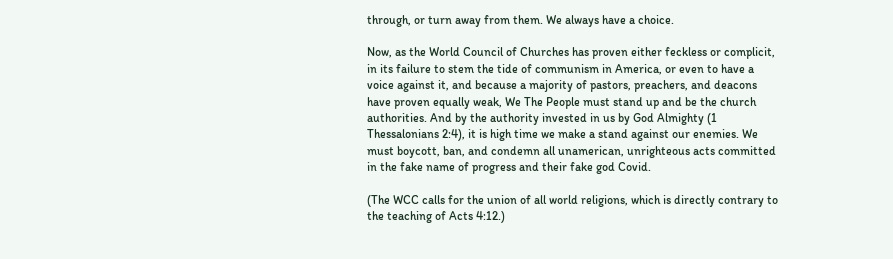through, or turn away from them. We always have a choice.

Now, as the World Council of Churches has proven either feckless or complicit, in its failure to stem the tide of communism in America, or even to have a voice against it, and because a majority of pastors, preachers, and deacons have proven equally weak, We The People must stand up and be the church authorities. And by the authority invested in us by God Almighty (1 Thessalonians 2:4), it is high time we make a stand against our enemies. We must boycott, ban, and condemn all unamerican, unrighteous acts committed in the fake name of progress and their fake god Covid.

(The WCC calls for the union of all world religions, which is directly contrary to the teaching of Acts 4:12.)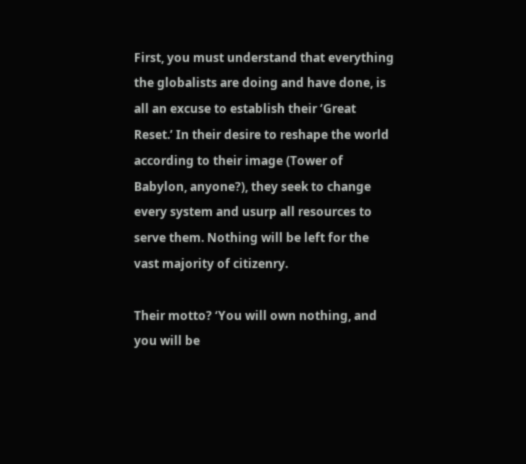First, you must understand that everything the globalists are doing and have done, is all an excuse to establish their ‘Great Reset.’ In their desire to reshape the world according to their image (Tower of Babylon, anyone?), they seek to change every system and usurp all resources to serve them. Nothing will be left for the vast majority of citizenry.

Their motto? ‘You will own nothing, and you will be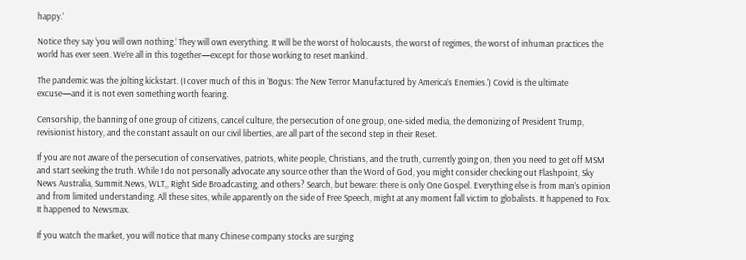happy.’

Notice they say ‘you will own nothing.’ They will own everything. It will be the worst of holocausts, the worst of regimes, the worst of inhuman practices the world has ever seen. We’re all in this together—except for those working to reset mankind.

The pandemic was the jolting kickstart. (I cover much of this in ‘Bogus: The New Terror Manufactured by America’s Enemies.’) Covid is the ultimate excuse—and it is not even something worth fearing.

Censorship, the banning of one group of citizens, cancel culture, the persecution of one group, one-sided media, the demonizing of President Trump, revisionist history, and the constant assault on our civil liberties, are all part of the second step in their Reset.

If you are not aware of the persecution of conservatives, patriots, white people, Christians, and the truth, currently going on, then you need to get off MSM and start seeking the truth. While I do not personally advocate any source other than the Word of God, you might consider checking out Flashpoint, Sky News Australia, Summit.News, WLT,, Right Side Broadcasting, and others? Search, but beware: there is only One Gospel. Everything else is from man’s opinion and from limited understanding. All these sites, while apparently on the side of Free Speech, might at any moment fall victim to globalists. It happened to Fox. It happened to Newsmax.

If you watch the market, you will notice that many Chinese company stocks are surging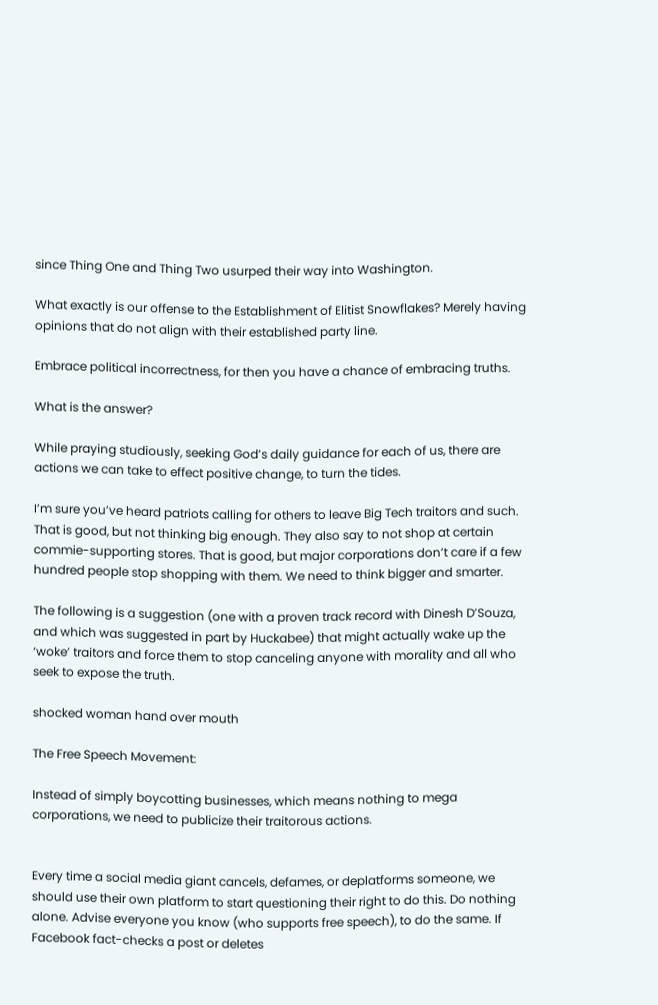since Thing One and Thing Two usurped their way into Washington.

What exactly is our offense to the Establishment of Elitist Snowflakes? Merely having opinions that do not align with their established party line.

Embrace political incorrectness, for then you have a chance of embracing truths.

What is the answer?

While praying studiously, seeking God’s daily guidance for each of us, there are actions we can take to effect positive change, to turn the tides.

I’m sure you’ve heard patriots calling for others to leave Big Tech traitors and such. That is good, but not thinking big enough. They also say to not shop at certain commie-supporting stores. That is good, but major corporations don’t care if a few hundred people stop shopping with them. We need to think bigger and smarter.

The following is a suggestion (one with a proven track record with Dinesh D’Souza, and which was suggested in part by Huckabee) that might actually wake up the ‘woke’ traitors and force them to stop canceling anyone with morality and all who seek to expose the truth.

shocked woman hand over mouth

The Free Speech Movement:

Instead of simply boycotting businesses, which means nothing to mega corporations, we need to publicize their traitorous actions.


Every time a social media giant cancels, defames, or deplatforms someone, we should use their own platform to start questioning their right to do this. Do nothing alone. Advise everyone you know (who supports free speech), to do the same. If Facebook fact-checks a post or deletes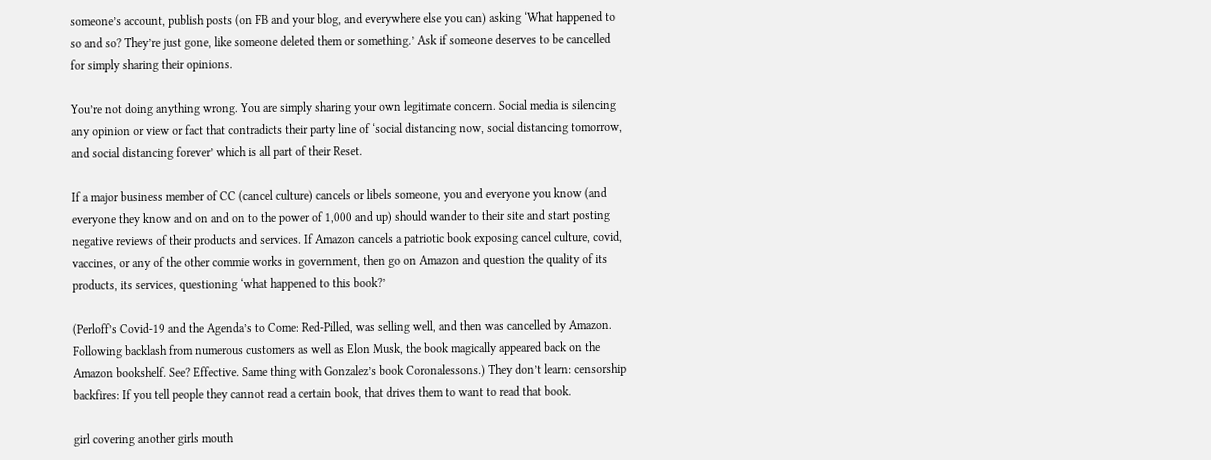someone’s account, publish posts (on FB and your blog, and everywhere else you can) asking ‘What happened to so and so? They’re just gone, like someone deleted them or something.’ Ask if someone deserves to be cancelled for simply sharing their opinions.

You’re not doing anything wrong. You are simply sharing your own legitimate concern. Social media is silencing any opinion or view or fact that contradicts their party line of ‘social distancing now, social distancing tomorrow, and social distancing forever’ which is all part of their Reset.

If a major business member of CC (cancel culture) cancels or libels someone, you and everyone you know (and everyone they know and on and on to the power of 1,000 and up) should wander to their site and start posting negative reviews of their products and services. If Amazon cancels a patriotic book exposing cancel culture, covid, vaccines, or any of the other commie works in government, then go on Amazon and question the quality of its products, its services, questioning ‘what happened to this book?’

(Perloff’s Covid-19 and the Agenda’s to Come: Red-Pilled, was selling well, and then was cancelled by Amazon. Following backlash from numerous customers as well as Elon Musk, the book magically appeared back on the Amazon bookshelf. See? Effective. Same thing with Gonzalez’s book Coronalessons.) They don’t learn: censorship backfires: If you tell people they cannot read a certain book, that drives them to want to read that book.

girl covering another girls mouth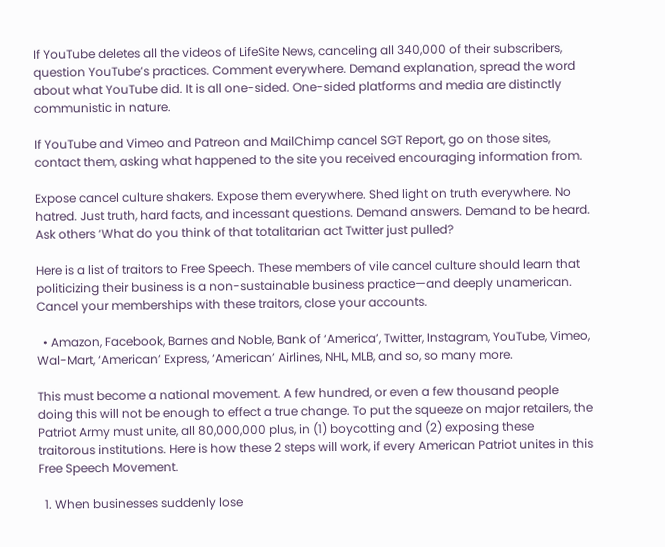If YouTube deletes all the videos of LifeSite News, canceling all 340,000 of their subscribers, question YouTube’s practices. Comment everywhere. Demand explanation, spread the word about what YouTube did. It is all one-sided. One-sided platforms and media are distinctly communistic in nature.

If YouTube and Vimeo and Patreon and MailChimp cancel SGT Report, go on those sites, contact them, asking what happened to the site you received encouraging information from.

Expose cancel culture shakers. Expose them everywhere. Shed light on truth everywhere. No hatred. Just truth, hard facts, and incessant questions. Demand answers. Demand to be heard. Ask others ‘What do you think of that totalitarian act Twitter just pulled?

Here is a list of traitors to Free Speech. These members of vile cancel culture should learn that politicizing their business is a non-sustainable business practice—and deeply unamerican. Cancel your memberships with these traitors, close your accounts.

  • Amazon, Facebook, Barnes and Noble, Bank of ‘America’, Twitter, Instagram, YouTube, Vimeo, Wal-Mart, ‘American’ Express, ‘American’ Airlines, NHL, MLB, and so, so many more.

This must become a national movement. A few hundred, or even a few thousand people doing this will not be enough to effect a true change. To put the squeeze on major retailers, the Patriot Army must unite, all 80,000,000 plus, in (1) boycotting and (2) exposing these traitorous institutions. Here is how these 2 steps will work, if every American Patriot unites in this Free Speech Movement.

  1. When businesses suddenly lose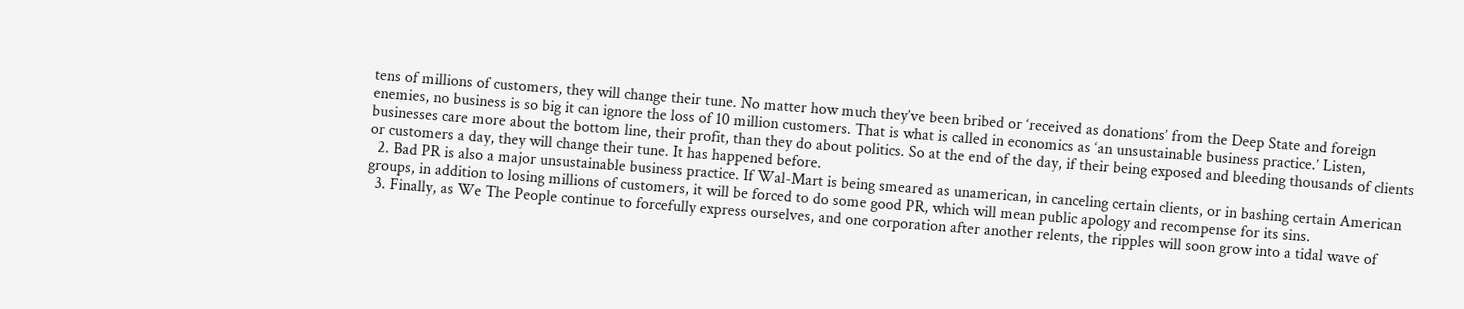tens of millions of customers, they will change their tune. No matter how much they’ve been bribed or ‘received as donations’ from the Deep State and foreign enemies, no business is so big it can ignore the loss of 10 million customers. That is what is called in economics as ‘an unsustainable business practice.’ Listen, businesses care more about the bottom line, their profit, than they do about politics. So at the end of the day, if their being exposed and bleeding thousands of clients or customers a day, they will change their tune. It has happened before.
  2. Bad PR is also a major unsustainable business practice. If Wal-Mart is being smeared as unamerican, in canceling certain clients, or in bashing certain American groups, in addition to losing millions of customers, it will be forced to do some good PR, which will mean public apology and recompense for its sins.
  3. Finally, as We The People continue to forcefully express ourselves, and one corporation after another relents, the ripples will soon grow into a tidal wave of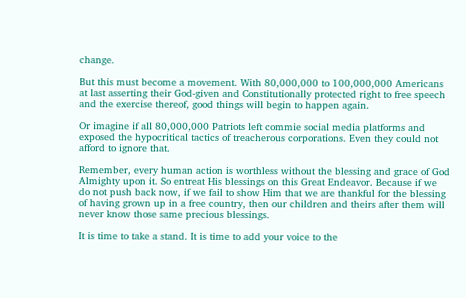change.

But this must become a movement. With 80,000,000 to 100,000,000 Americans at last asserting their God-given and Constitutionally protected right to free speech and the exercise thereof, good things will begin to happen again.

Or imagine if all 80,000,000 Patriots left commie social media platforms and exposed the hypocritical tactics of treacherous corporations. Even they could not afford to ignore that.

Remember, every human action is worthless without the blessing and grace of God Almighty upon it. So entreat His blessings on this Great Endeavor. Because if we do not push back now, if we fail to show Him that we are thankful for the blessing of having grown up in a free country, then our children and theirs after them will never know those same precious blessings.

It is time to take a stand. It is time to add your voice to the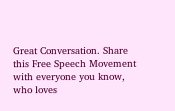Great Conversation. Share this Free Speech Movement with everyone you know, who loves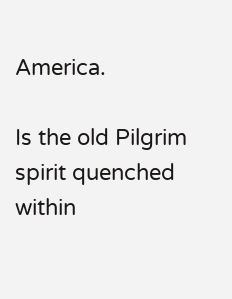America.

Is the old Pilgrim spirit quenched within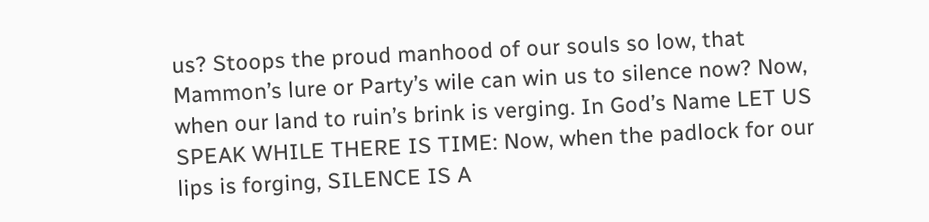us? Stoops the proud manhood of our souls so low, that Mammon’s lure or Party’s wile can win us to silence now? Now, when our land to ruin’s brink is verging. In God’s Name LET US SPEAK WHILE THERE IS TIME: Now, when the padlock for our lips is forging, SILENCE IS A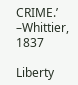CRIME.’ –Whittier, 1837

Liberty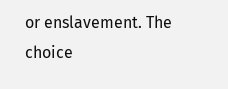or enslavement. The choice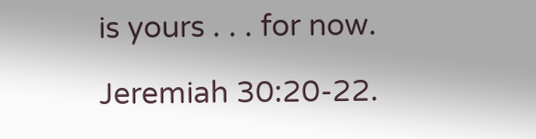is yours . . . for now.

Jeremiah 30:20-22.